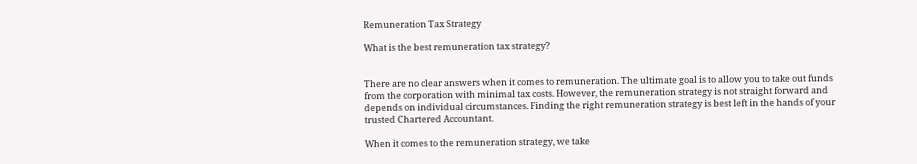Remuneration Tax Strategy

What is the best remuneration tax strategy?


There are no clear answers when it comes to remuneration. The ultimate goal is to allow you to take out funds from the corporation with minimal tax costs. However, the remuneration strategy is not straight forward and depends on individual circumstances. Finding the right remuneration strategy is best left in the hands of your trusted Chartered Accountant.

When it comes to the remuneration strategy, we take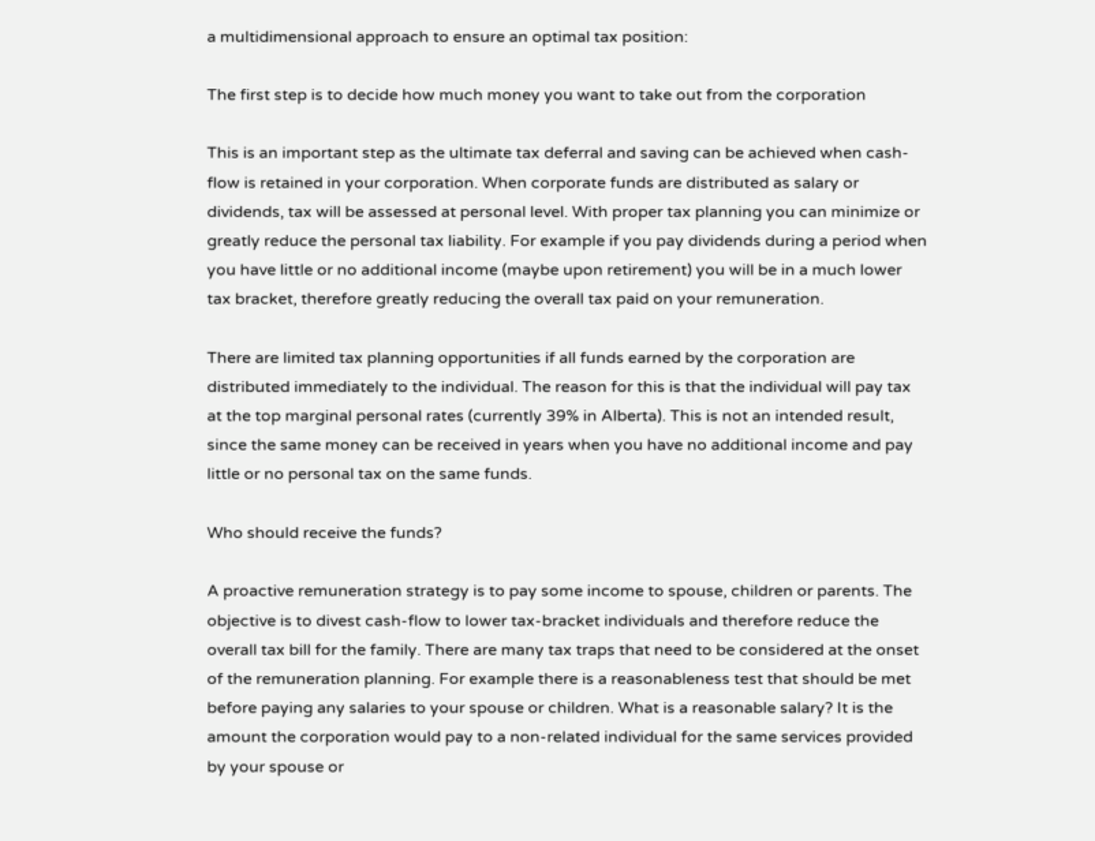a multidimensional approach to ensure an optimal tax position:

The first step is to decide how much money you want to take out from the corporation

This is an important step as the ultimate tax deferral and saving can be achieved when cash-flow is retained in your corporation. When corporate funds are distributed as salary or dividends, tax will be assessed at personal level. With proper tax planning you can minimize or greatly reduce the personal tax liability. For example if you pay dividends during a period when you have little or no additional income (maybe upon retirement) you will be in a much lower tax bracket, therefore greatly reducing the overall tax paid on your remuneration.

There are limited tax planning opportunities if all funds earned by the corporation are distributed immediately to the individual. The reason for this is that the individual will pay tax at the top marginal personal rates (currently 39% in Alberta). This is not an intended result, since the same money can be received in years when you have no additional income and pay little or no personal tax on the same funds.

Who should receive the funds?

A proactive remuneration strategy is to pay some income to spouse, children or parents. The objective is to divest cash-flow to lower tax-bracket individuals and therefore reduce the overall tax bill for the family. There are many tax traps that need to be considered at the onset of the remuneration planning. For example there is a reasonableness test that should be met before paying any salaries to your spouse or children. What is a reasonable salary? It is the amount the corporation would pay to a non-related individual for the same services provided by your spouse or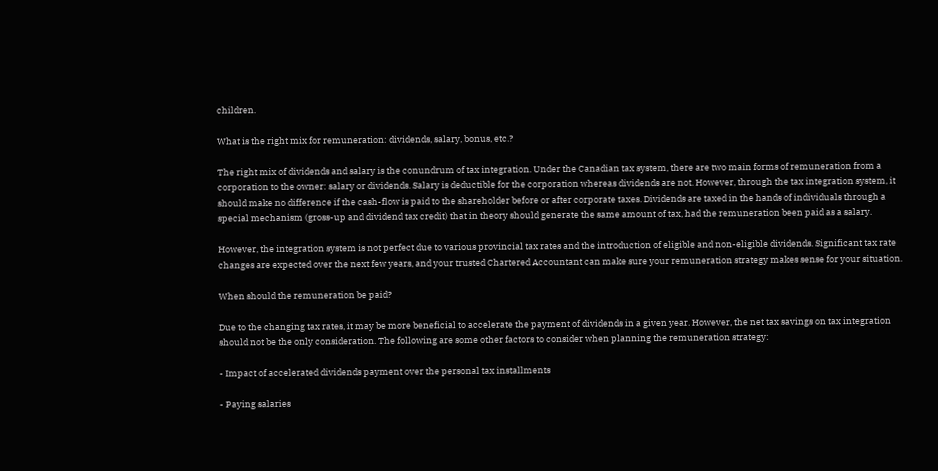children.

What is the right mix for remuneration: dividends, salary, bonus, etc.?

The right mix of dividends and salary is the conundrum of tax integration. Under the Canadian tax system, there are two main forms of remuneration from a corporation to the owner: salary or dividends. Salary is deductible for the corporation whereas dividends are not. However, through the tax integration system, it should make no difference if the cash-flow is paid to the shareholder before or after corporate taxes. Dividends are taxed in the hands of individuals through a special mechanism (gross-up and dividend tax credit) that in theory should generate the same amount of tax, had the remuneration been paid as a salary.

However, the integration system is not perfect due to various provincial tax rates and the introduction of eligible and non-eligible dividends. Significant tax rate changes are expected over the next few years, and your trusted Chartered Accountant can make sure your remuneration strategy makes sense for your situation.

When should the remuneration be paid?

Due to the changing tax rates, it may be more beneficial to accelerate the payment of dividends in a given year. However, the net tax savings on tax integration should not be the only consideration. The following are some other factors to consider when planning the remuneration strategy:

- Impact of accelerated dividends payment over the personal tax installments

- Paying salaries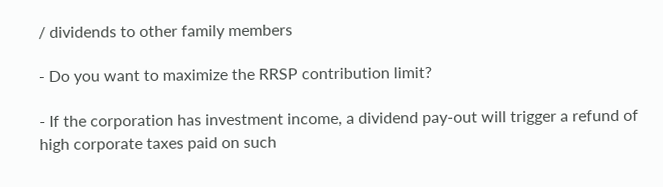/ dividends to other family members

- Do you want to maximize the RRSP contribution limit?

- If the corporation has investment income, a dividend pay-out will trigger a refund of high corporate taxes paid on such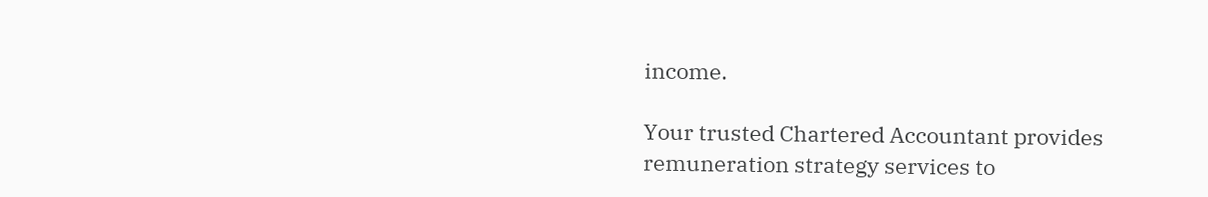income.

Your trusted Chartered Accountant provides remuneration strategy services to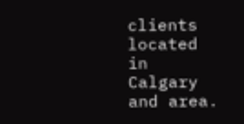clients located in Calgary and area.